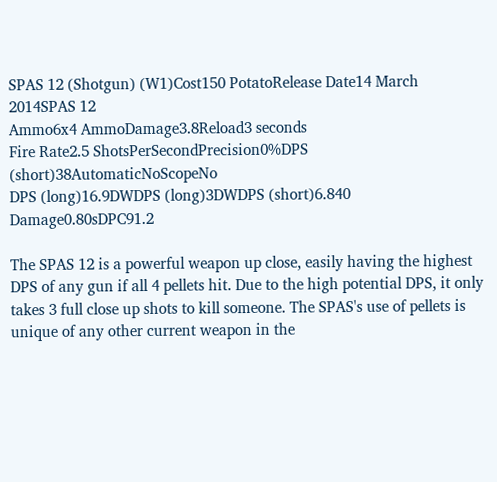SPAS 12 (Shotgun) (W1)Cost150 PotatoRelease Date14 March 2014SPAS 12
Ammo6x4 AmmoDamage3.8Reload3 seconds
Fire Rate2.5 ShotsPerSecondPrecision0%DPS (short)38AutomaticNoScopeNo
DPS (long)16.9DWDPS (long)3DWDPS (short)6.840 Damage0.80sDPC91.2

The SPAS 12 is a powerful weapon up close, easily having the highest DPS of any gun if all 4 pellets hit. Due to the high potential DPS, it only takes 3 full close up shots to kill someone. The SPAS's use of pellets is unique of any other current weapon in the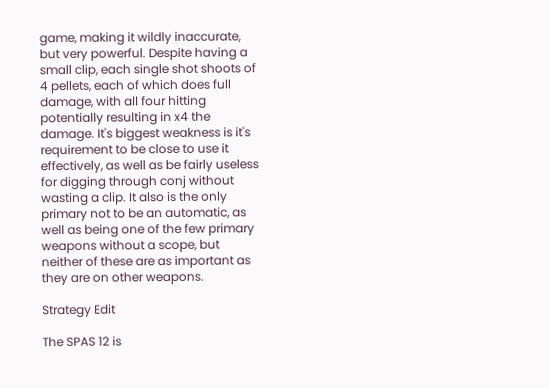game, making it wildly inaccurate, but very powerful. Despite having a small clip, each single shot shoots of 4 pellets, each of which does full damage, with all four hitting potentially resulting in x4 the damage. It's biggest weakness is it's requirement to be close to use it effectively, as well as be fairly useless for digging through conj without wasting a clip. It also is the only primary not to be an automatic, as well as being one of the few primary weapons without a scope, but neither of these are as important as they are on other weapons.

Strategy Edit

The SPAS 12 is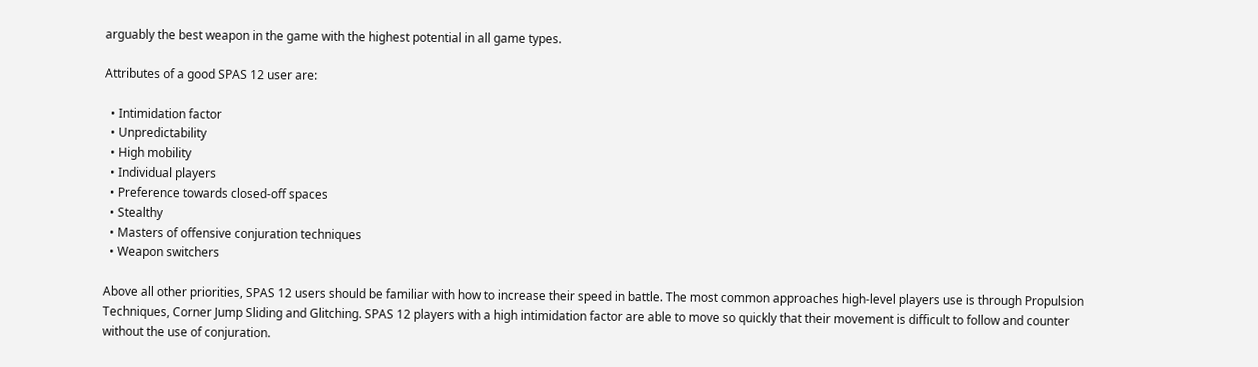arguably the best weapon in the game with the highest potential in all game types.

Attributes of a good SPAS 12 user are:

  • Intimidation factor
  • Unpredictability
  • High mobility
  • Individual players
  • Preference towards closed-off spaces
  • Stealthy
  • Masters of offensive conjuration techniques
  • Weapon switchers

Above all other priorities, SPAS 12 users should be familiar with how to increase their speed in battle. The most common approaches high-level players use is through Propulsion Techniques, Corner Jump Sliding and Glitching. SPAS 12 players with a high intimidation factor are able to move so quickly that their movement is difficult to follow and counter without the use of conjuration.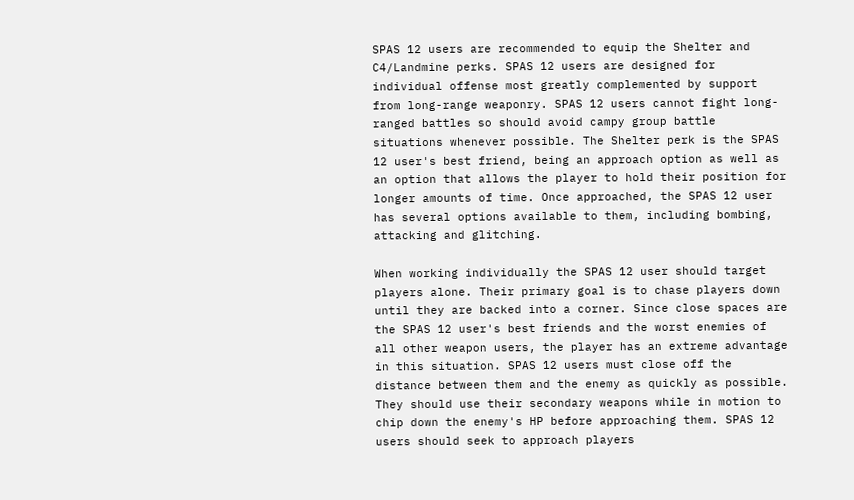SPAS 12 users are recommended to equip the Shelter and C4/Landmine perks. SPAS 12 users are designed for individual offense most greatly complemented by support from long-range weaponry. SPAS 12 users cannot fight long-ranged battles so should avoid campy group battle situations whenever possible. The Shelter perk is the SPAS 12 user's best friend, being an approach option as well as an option that allows the player to hold their position for longer amounts of time. Once approached, the SPAS 12 user has several options available to them, including bombing, attacking and glitching.

When working individually the SPAS 12 user should target players alone. Their primary goal is to chase players down until they are backed into a corner. Since close spaces are the SPAS 12 user's best friends and the worst enemies of all other weapon users, the player has an extreme advantage in this situation. SPAS 12 users must close off the distance between them and the enemy as quickly as possible. They should use their secondary weapons while in motion to chip down the enemy's HP before approaching them. SPAS 12 users should seek to approach players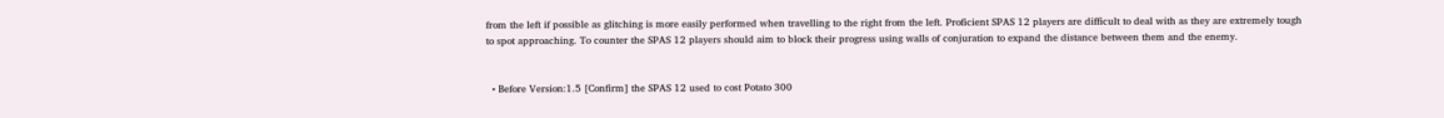from the left if possible as glitching is more easily performed when travelling to the right from the left. Proficient SPAS 12 players are difficult to deal with as they are extremely tough to spot approaching. To counter the SPAS 12 players should aim to block their progress using walls of conjuration to expand the distance between them and the enemy.


  • Before Version:1.5 [Confirm] the SPAS 12 used to cost Potato 300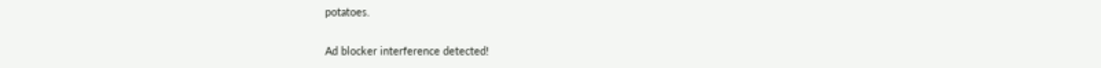potatoes.

Ad blocker interference detected!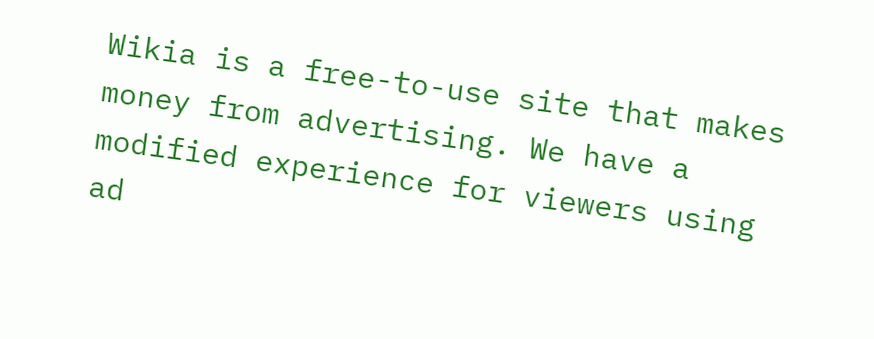Wikia is a free-to-use site that makes money from advertising. We have a modified experience for viewers using ad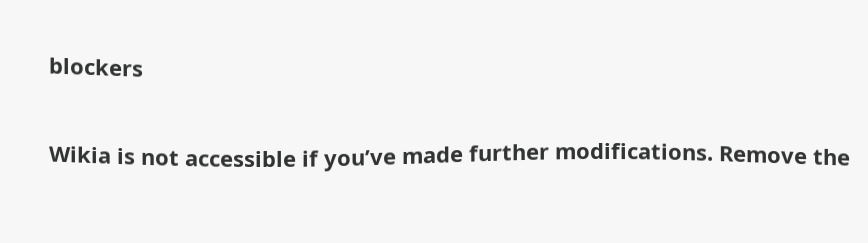blockers

Wikia is not accessible if you’ve made further modifications. Remove the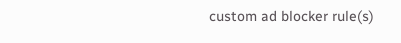custom ad blocker rule(s)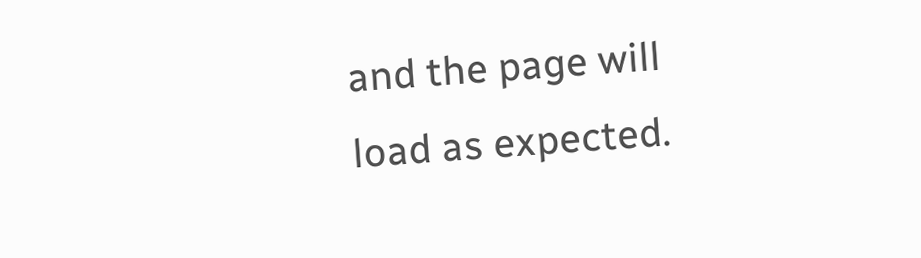and the page will load as expected.